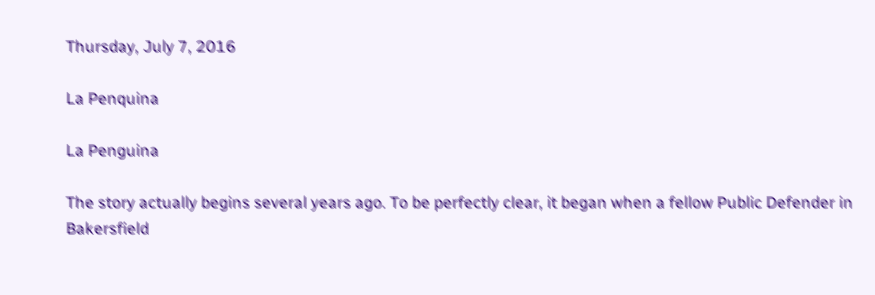Thursday, July 7, 2016

La Penquina

La Penguina

The story actually begins several years ago. To be perfectly clear, it began when a fellow Public Defender in Bakersfield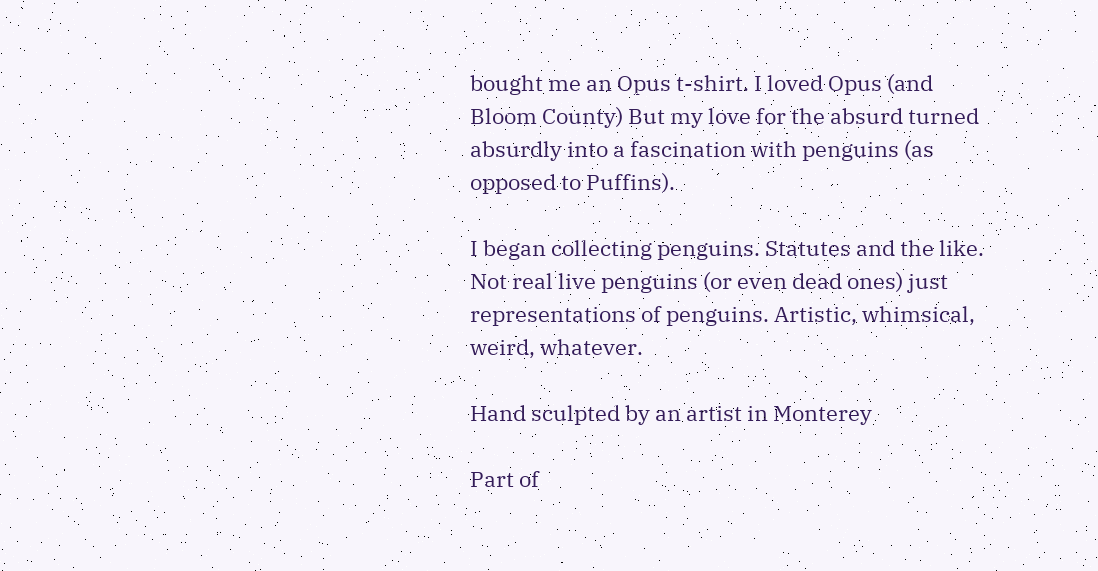bought me an Opus t-shirt. I loved Opus (and Bloom County) But my love for the absurd turned absurdly into a fascination with penguins (as opposed to Puffins).

I began collecting penguins. Statutes and the like. Not real live penguins (or even dead ones) just representations of penguins. Artistic, whimsical, weird, whatever.

Hand sculpted by an artist in Monterey

Part of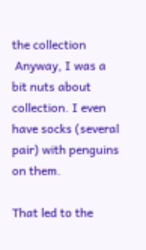the collection
 Anyway, I was a bit nuts about collection. I even have socks (several pair) with penguins on them.

That led to the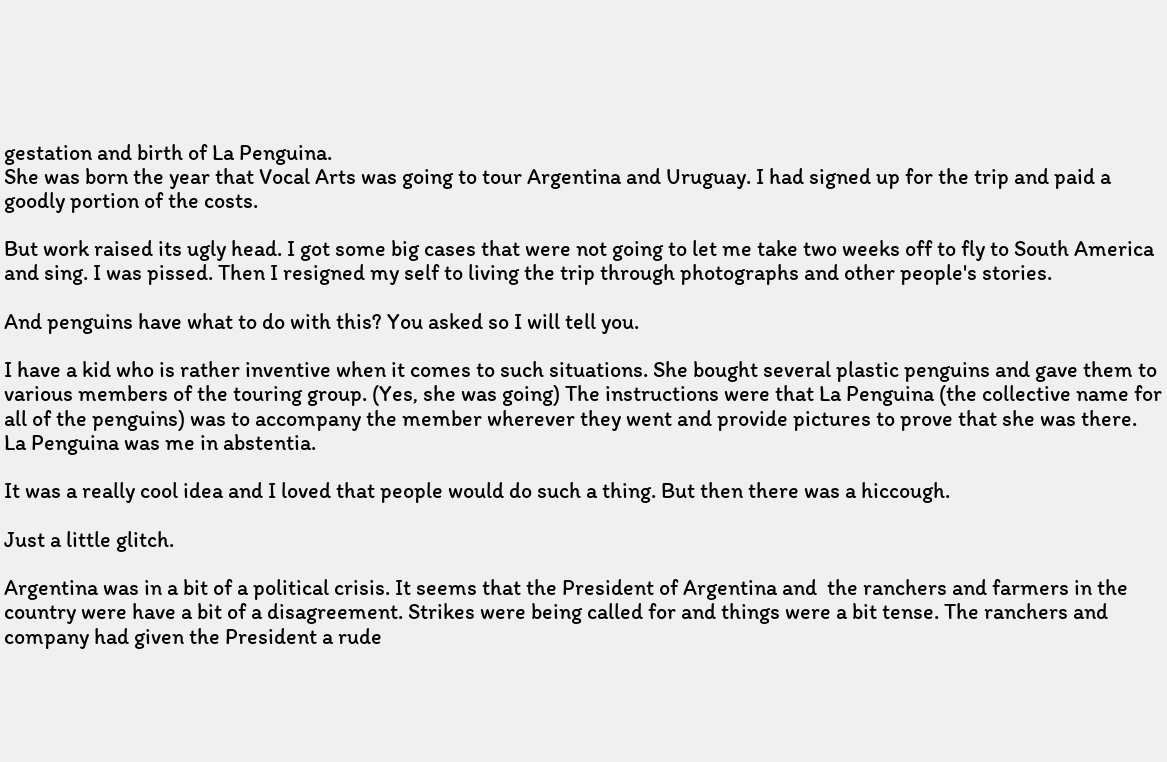gestation and birth of La Penguina.
She was born the year that Vocal Arts was going to tour Argentina and Uruguay. I had signed up for the trip and paid a goodly portion of the costs.

But work raised its ugly head. I got some big cases that were not going to let me take two weeks off to fly to South America and sing. I was pissed. Then I resigned my self to living the trip through photographs and other people's stories.

And penguins have what to do with this? You asked so I will tell you.

I have a kid who is rather inventive when it comes to such situations. She bought several plastic penguins and gave them to various members of the touring group. (Yes, she was going) The instructions were that La Penguina (the collective name for all of the penguins) was to accompany the member wherever they went and provide pictures to prove that she was there. La Penguina was me in abstentia.

It was a really cool idea and I loved that people would do such a thing. But then there was a hiccough.

Just a little glitch.

Argentina was in a bit of a political crisis. It seems that the President of Argentina and  the ranchers and farmers in the country were have a bit of a disagreement. Strikes were being called for and things were a bit tense. The ranchers and company had given the President a rude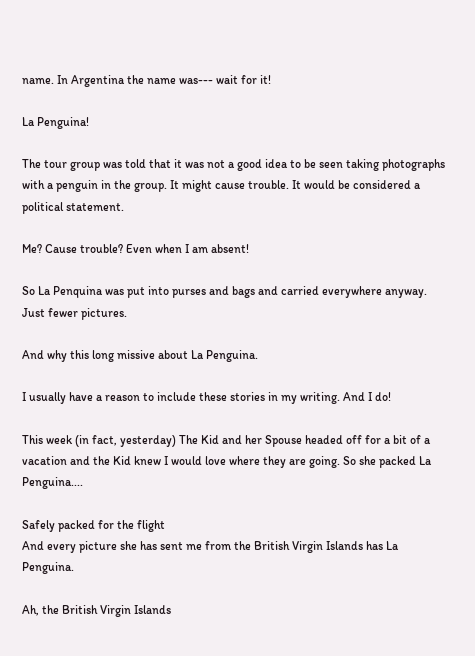name. In Argentina the name was--- wait for it!

La Penguina!

The tour group was told that it was not a good idea to be seen taking photographs with a penguin in the group. It might cause trouble. It would be considered a political statement.

Me? Cause trouble? Even when I am absent!

So La Penquina was put into purses and bags and carried everywhere anyway. Just fewer pictures.

And why this long missive about La Penguina.

I usually have a reason to include these stories in my writing. And I do!

This week (in fact, yesterday) The Kid and her Spouse headed off for a bit of a vacation and the Kid knew I would love where they are going. So she packed La Penguina....

Safely packed for the flight
And every picture she has sent me from the British Virgin Islands has La Penguina.

Ah, the British Virgin Islands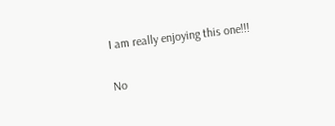I am really enjoying this one!!!

No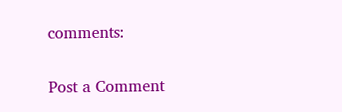comments:

Post a Comment